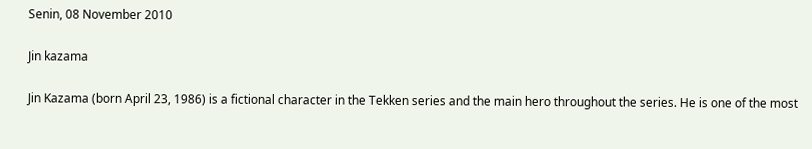Senin, 08 November 2010

Jin kazama

Jin Kazama (born April 23, 1986) is a fictional character in the Tekken series and the main hero throughout the series. He is one of the most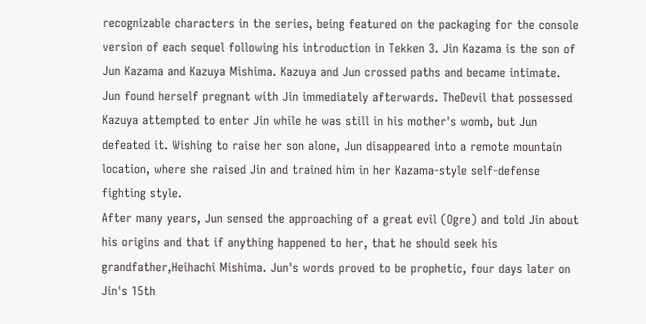recognizable characters in the series, being featured on the packaging for the console version of each sequel following his introduction in Tekken 3. Jin Kazama is the son of Jun Kazama and Kazuya Mishima. Kazuya and Jun crossed paths and became intimate. Jun found herself pregnant with Jin immediately afterwards. TheDevil that possessed Kazuya attempted to enter Jin while he was still in his mother's womb, but Jun defeated it. Wishing to raise her son alone, Jun disappeared into a remote mountain location, where she raised Jin and trained him in her Kazama-style self-defense fighting style.
After many years, Jun sensed the approaching of a great evil (Ogre) and told Jin about his origins and that if anything happened to her, that he should seek his grandfather,Heihachi Mishima. Jun's words proved to be prophetic, four days later on Jin's 15th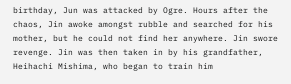birthday, Jun was attacked by Ogre. Hours after the chaos, Jin awoke amongst rubble and searched for his mother, but he could not find her anywhere. Jin swore revenge. Jin was then taken in by his grandfather, Heihachi Mishima, who began to train him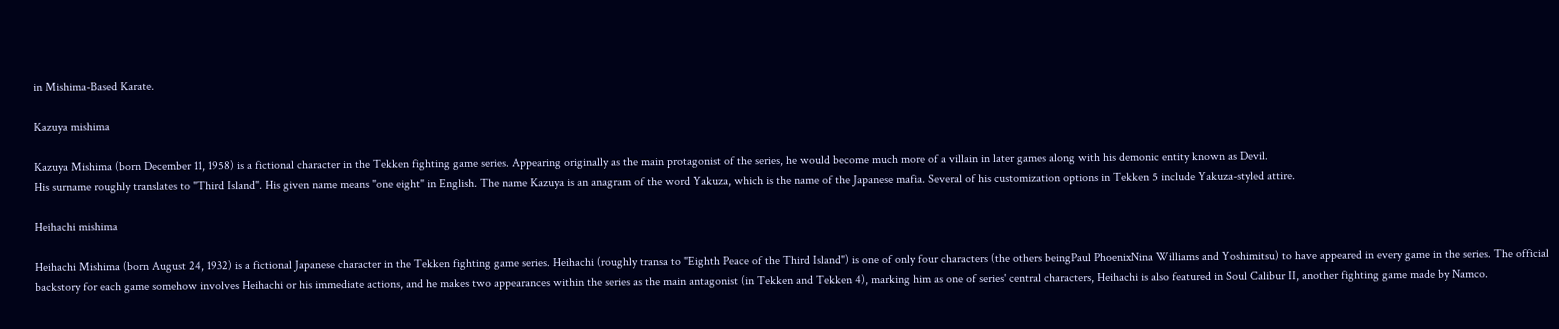in Mishima-Based Karate.

Kazuya mishima

Kazuya Mishima (born December 11, 1958) is a fictional character in the Tekken fighting game series. Appearing originally as the main protagonist of the series, he would become much more of a villain in later games along with his demonic entity known as Devil.
His surname roughly translates to "Third Island". His given name means "one eight" in English. The name Kazuya is an anagram of the word Yakuza, which is the name of the Japanese mafia. Several of his customization options in Tekken 5 include Yakuza-styled attire.

Heihachi mishima

Heihachi Mishima (born August 24, 1932) is a fictional Japanese character in the Tekken fighting game series. Heihachi (roughly transa to "Eighth Peace of the Third Island") is one of only four characters (the others beingPaul PhoenixNina Williams and Yoshimitsu) to have appeared in every game in the series. The official backstory for each game somehow involves Heihachi or his immediate actions, and he makes two appearances within the series as the main antagonist (in Tekken and Tekken 4), marking him as one of series' central characters, Heihachi is also featured in Soul Calibur II, another fighting game made by Namco.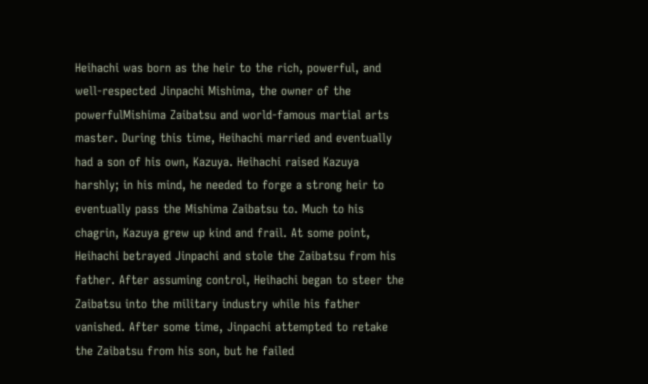Heihachi was born as the heir to the rich, powerful, and well-respected Jinpachi Mishima, the owner of the powerfulMishima Zaibatsu and world-famous martial arts master. During this time, Heihachi married and eventually had a son of his own, Kazuya. Heihachi raised Kazuya harshly; in his mind, he needed to forge a strong heir to eventually pass the Mishima Zaibatsu to. Much to his chagrin, Kazuya grew up kind and frail. At some point, Heihachi betrayed Jinpachi and stole the Zaibatsu from his father. After assuming control, Heihachi began to steer the Zaibatsu into the military industry while his father vanished. After some time, Jinpachi attempted to retake the Zaibatsu from his son, but he failed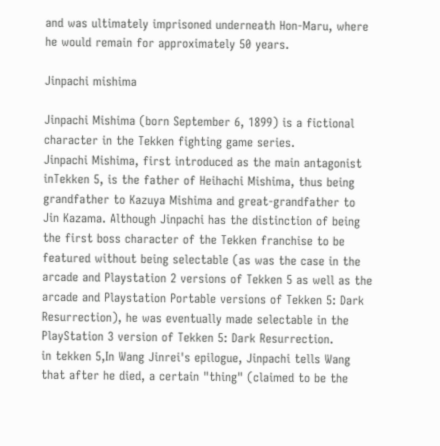and was ultimately imprisoned underneath Hon-Maru, where he would remain for approximately 50 years.

Jinpachi mishima

Jinpachi Mishima (born September 6, 1899) is a fictional character in the Tekken fighting game series.
Jinpachi Mishima, first introduced as the main antagonist inTekken 5, is the father of Heihachi Mishima, thus being grandfather to Kazuya Mishima and great-grandfather to Jin Kazama. Although Jinpachi has the distinction of being the first boss character of the Tekken franchise to be featured without being selectable (as was the case in the arcade and Playstation 2 versions of Tekken 5 as well as the arcade and Playstation Portable versions of Tekken 5: Dark Resurrection), he was eventually made selectable in the PlayStation 3 version of Tekken 5: Dark Resurrection.
in tekken 5,In Wang Jinrei's epilogue, Jinpachi tells Wang that after he died, a certain "thing" (claimed to be the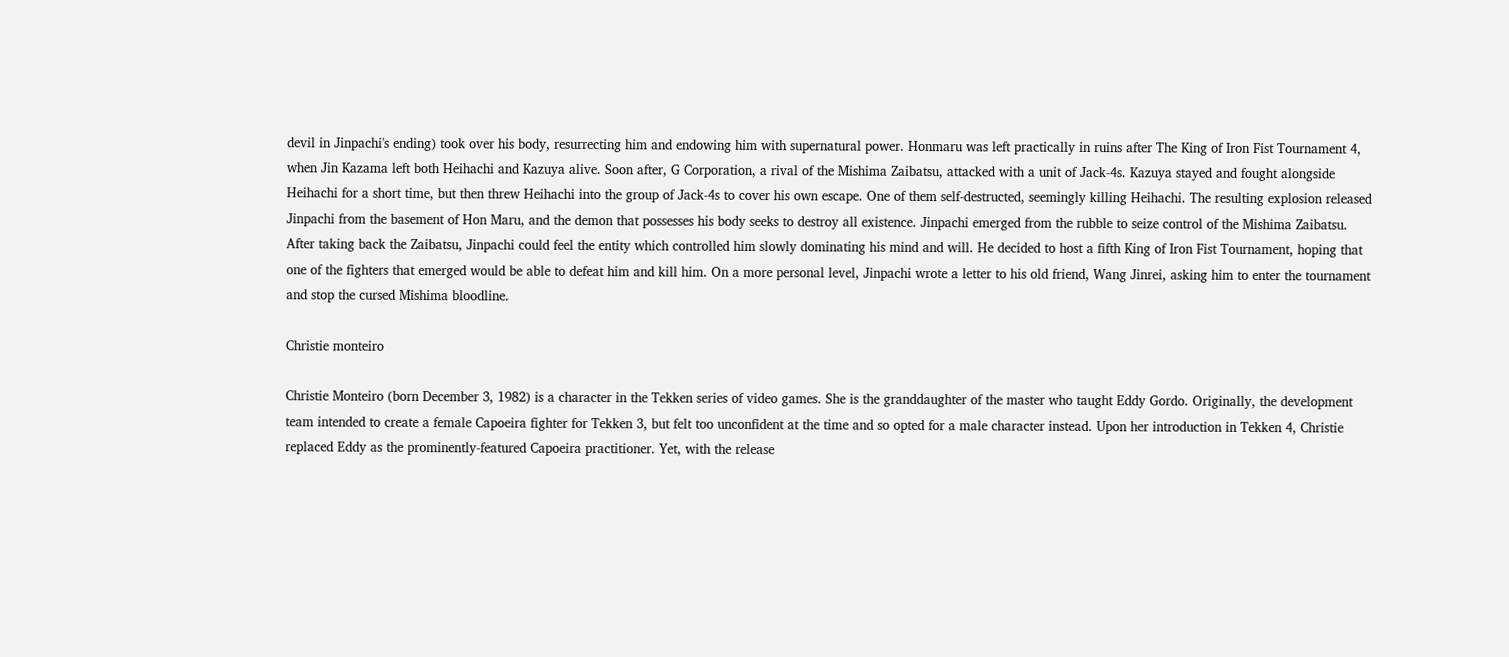devil in Jinpachi's ending) took over his body, resurrecting him and endowing him with supernatural power. Honmaru was left practically in ruins after The King of Iron Fist Tournament 4, when Jin Kazama left both Heihachi and Kazuya alive. Soon after, G Corporation, a rival of the Mishima Zaibatsu, attacked with a unit of Jack-4s. Kazuya stayed and fought alongside Heihachi for a short time, but then threw Heihachi into the group of Jack-4s to cover his own escape. One of them self-destructed, seemingly killing Heihachi. The resulting explosion released Jinpachi from the basement of Hon Maru, and the demon that possesses his body seeks to destroy all existence. Jinpachi emerged from the rubble to seize control of the Mishima Zaibatsu.
After taking back the Zaibatsu, Jinpachi could feel the entity which controlled him slowly dominating his mind and will. He decided to host a fifth King of Iron Fist Tournament, hoping that one of the fighters that emerged would be able to defeat him and kill him. On a more personal level, Jinpachi wrote a letter to his old friend, Wang Jinrei, asking him to enter the tournament and stop the cursed Mishima bloodline.

Christie monteiro

Christie Monteiro (born December 3, 1982) is a character in the Tekken series of video games. She is the granddaughter of the master who taught Eddy Gordo. Originally, the development team intended to create a female Capoeira fighter for Tekken 3, but felt too unconfident at the time and so opted for a male character instead. Upon her introduction in Tekken 4, Christie replaced Eddy as the prominently-featured Capoeira practitioner. Yet, with the release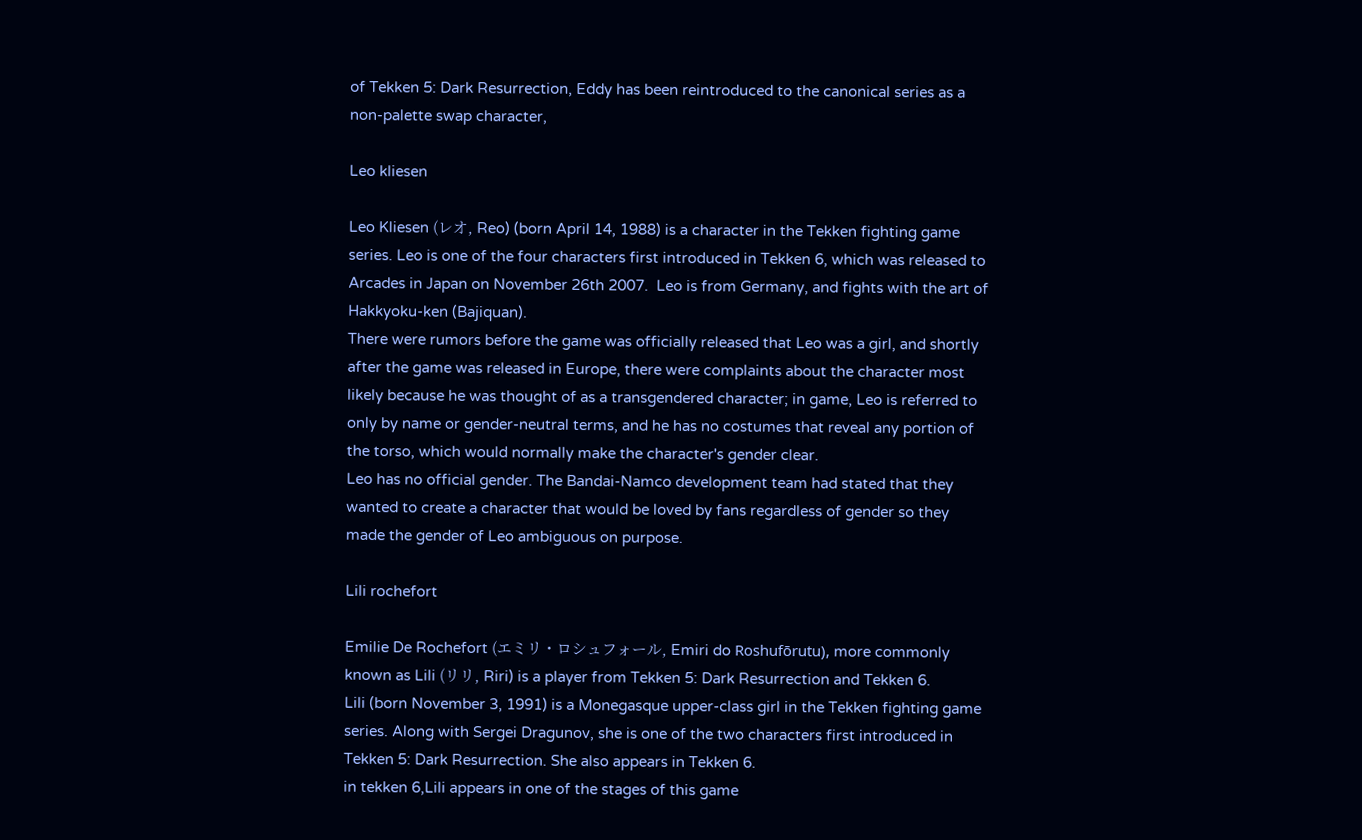of Tekken 5: Dark Resurrection, Eddy has been reintroduced to the canonical series as a non-palette swap character,

Leo kliesen

Leo Kliesen (レオ, Reo) (born April 14, 1988) is a character in the Tekken fighting game series. Leo is one of the four characters first introduced in Tekken 6, which was released to Arcades in Japan on November 26th 2007.  Leo is from Germany, and fights with the art of Hakkyoku-ken (Bajiquan).
There were rumors before the game was officially released that Leo was a girl, and shortly after the game was released in Europe, there were complaints about the character most likely because he was thought of as a transgendered character; in game, Leo is referred to only by name or gender-neutral terms, and he has no costumes that reveal any portion of the torso, which would normally make the character's gender clear.
Leo has no official gender. The Bandai-Namco development team had stated that they wanted to create a character that would be loved by fans regardless of gender so they made the gender of Leo ambiguous on purpose.

Lili rochefort

Emilie De Rochefort (エミリ・ロシュフォール, Emiri do Roshufōrutu), more commonly known as Lili (リリ, Riri) is a player from Tekken 5: Dark Resurrection and Tekken 6.
Lili (born November 3, 1991) is a Monegasque upper-class girl in the Tekken fighting game series. Along with Sergei Dragunov, she is one of the two characters first introduced in Tekken 5: Dark Resurrection. She also appears in Tekken 6.
in tekken 6,Lili appears in one of the stages of this game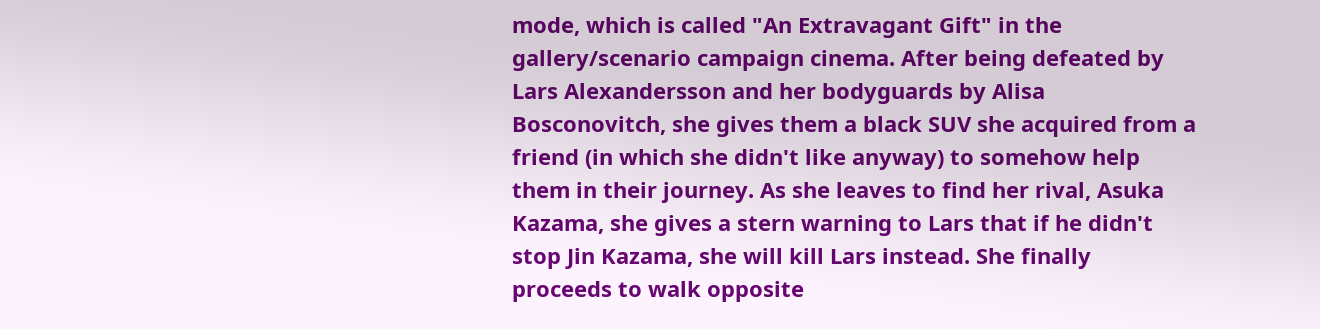mode, which is called "An Extravagant Gift" in the gallery/scenario campaign cinema. After being defeated by Lars Alexandersson and her bodyguards by Alisa Bosconovitch, she gives them a black SUV she acquired from a friend (in which she didn't like anyway) to somehow help them in their journey. As she leaves to find her rival, Asuka Kazama, she gives a stern warning to Lars that if he didn't stop Jin Kazama, she will kill Lars instead. She finally proceeds to walk opposite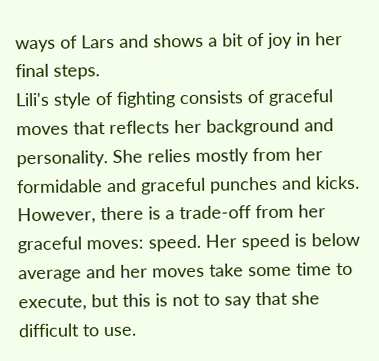ways of Lars and shows a bit of joy in her final steps.
Lili's style of fighting consists of graceful moves that reflects her background and personality. She relies mostly from her formidable and graceful punches and kicks. However, there is a trade-off from her graceful moves: speed. Her speed is below average and her moves take some time to execute, but this is not to say that she difficult to use.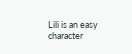Lili is an easy character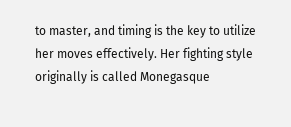to master, and timing is the key to utilize her moves effectively. Her fighting style originally is called Monegasque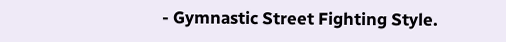- Gymnastic Street Fighting Style.